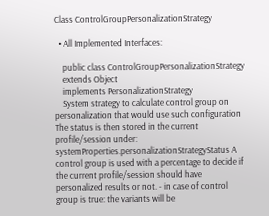Class ControlGroupPersonalizationStrategy

  • All Implemented Interfaces:

    public class ControlGroupPersonalizationStrategy
    extends Object
    implements PersonalizationStrategy
    System strategy to calculate control group on personalization that would use such configuration The status is then stored in the current profile/session under: systemProperties.personalizationStrategyStatus A control group is used with a percentage to decide if the current profile/session should have personalized results or not. - in case of control group is true: the variants will be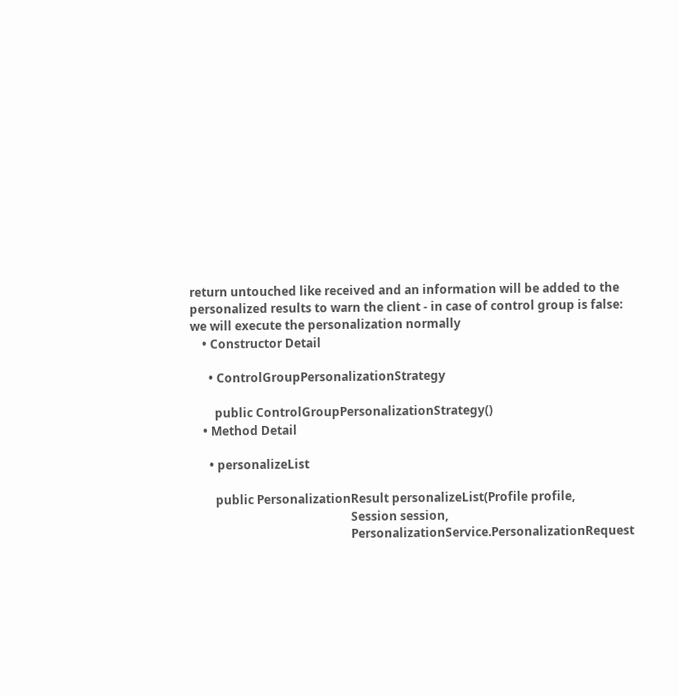return untouched like received and an information will be added to the personalized results to warn the client - in case of control group is false: we will execute the personalization normally
    • Constructor Detail

      • ControlGroupPersonalizationStrategy

        public ControlGroupPersonalizationStrategy()
    • Method Detail

      • personalizeList

        public PersonalizationResult personalizeList(Profile profile,
                                                     Session session,
                                                     PersonalizationService.PersonalizationRequest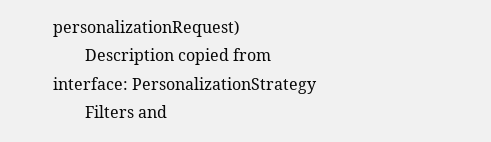personalizationRequest)
        Description copied from interface: PersonalizationStrategy
        Filters and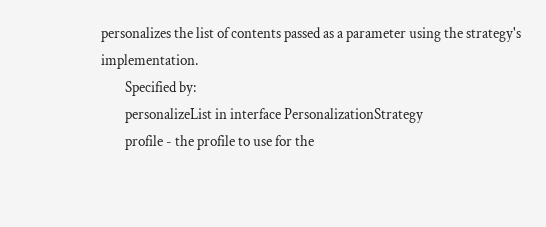personalizes the list of contents passed as a parameter using the strategy's implementation.
        Specified by:
        personalizeList in interface PersonalizationStrategy
        profile - the profile to use for the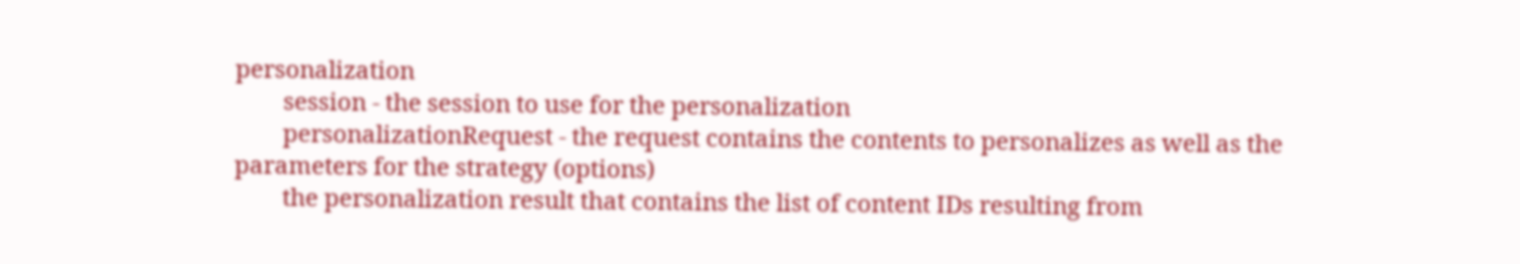personalization
        session - the session to use for the personalization
        personalizationRequest - the request contains the contents to personalizes as well as the parameters for the strategy (options)
        the personalization result that contains the list of content IDs resulting from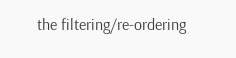the filtering/re-ordering